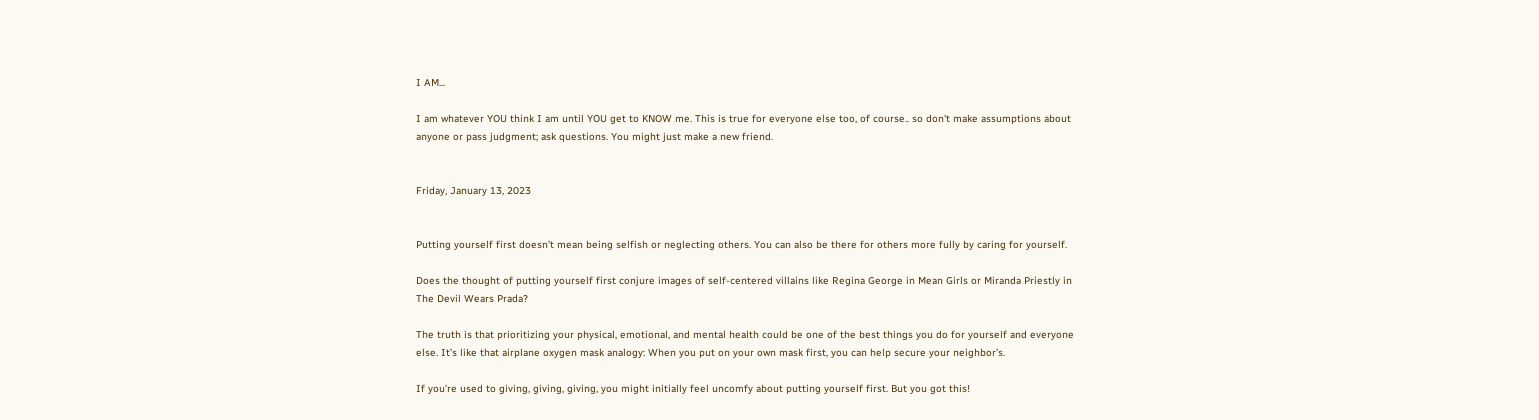I AM...

I am whatever YOU think I am until YOU get to KNOW me. This is true for everyone else too, of course.. so don't make assumptions about anyone or pass judgment; ask questions. You might just make a new friend.


Friday, January 13, 2023


Putting yourself first doesn’t mean being selfish or neglecting others. You can also be there for others more fully by caring for yourself.

Does the thought of putting yourself first conjure images of self-centered villains like Regina George in Mean Girls or Miranda Priestly in The Devil Wears Prada?

The truth is that prioritizing your physical, emotional, and mental health could be one of the best things you do for yourself and everyone else. It’s like that airplane oxygen mask analogy: When you put on your own mask first, you can help secure your neighbor’s.

If you’re used to giving, giving, giving, you might initially feel uncomfy about putting yourself first. But you got this!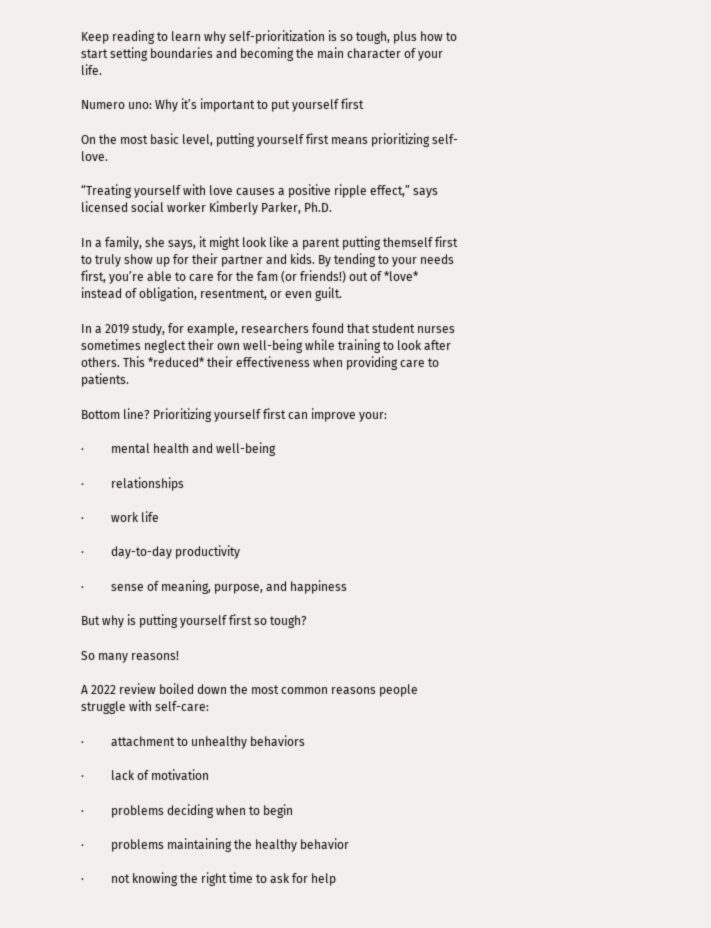Keep reading to learn why self-prioritization is so tough, plus how to start setting boundaries and becoming the main character of your life.

Numero uno: Why it’s important to put yourself first

On the most basic level, putting yourself first means prioritizing self-love.

“Treating yourself with love causes a positive ripple effect,” says licensed social worker Kimberly Parker, Ph.D.

In a family, she says, it might look like a parent putting themself first to truly show up for their partner and kids. By tending to your needs first, you’re able to care for the fam (or friends!) out of *love* instead of obligation, resentment, or even guilt.

In a 2019 study, for example, researchers found that student nurses sometimes neglect their own well-being while training to look after others. This *reduced* their effectiveness when providing care to patients.

Bottom line? Prioritizing yourself first can improve your:

·         mental health and well-being

·         relationships

·         work life

·         day-to-day productivity

·         sense of meaning, purpose, and happiness

But why is putting yourself first so tough?

So many reasons!

A 2022 review boiled down the most common reasons people struggle with self-care:

·         attachment to unhealthy behaviors

·         lack of motivation

·         problems deciding when to begin

·         problems maintaining the healthy behavior

·         not knowing the right time to ask for help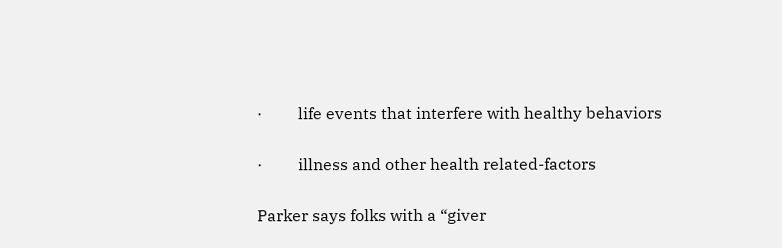·         life events that interfere with healthy behaviors

·         illness and other health related-factors

Parker says folks with a “giver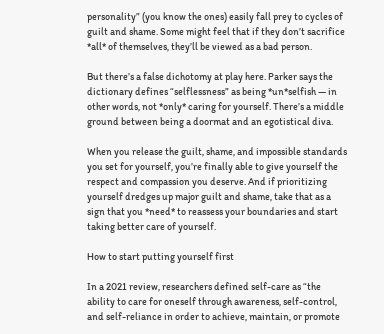personality” (you know the ones) easily fall prey to cycles of guilt and shame. Some might feel that if they don’t sacrifice *all* of themselves, they’ll be viewed as a bad person.

But there’s a false dichotomy at play here. Parker says the dictionary defines “selflessness” as being *un*selfish — in other words, not *only* caring for yourself. There’s a middle ground between being a doormat and an egotistical diva.

When you release the guilt, shame, and impossible standards you set for yourself, you’re finally able to give yourself the respect and compassion you deserve. And if prioritizing yourself dredges up major guilt and shame, take that as a sign that you *need* to reassess your boundaries and start taking better care of yourself.

How to start putting yourself first

In a 2021 review, researchers defined self-care as “the ability to care for oneself through awareness, self-control, and self-reliance in order to achieve, maintain, or promote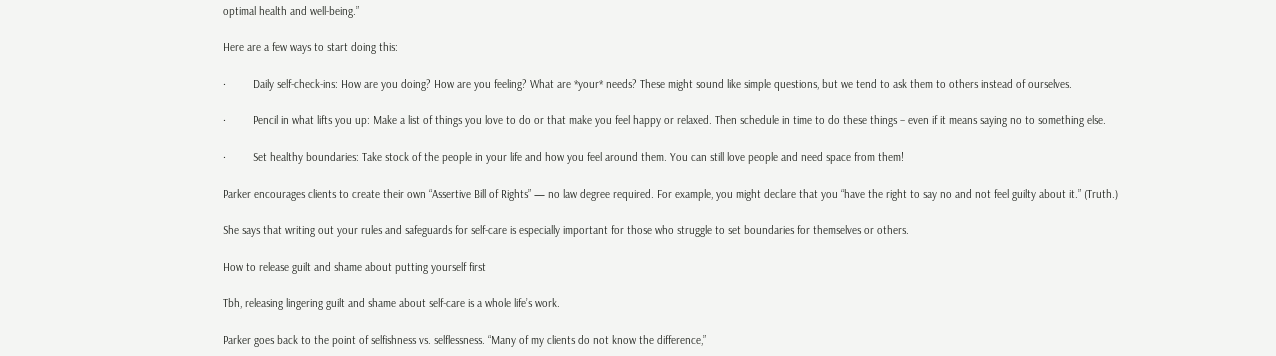optimal health and well-being.”

Here are a few ways to start doing this:

·         Daily self-check-ins: How are you doing? How are you feeling? What are *your* needs? These might sound like simple questions, but we tend to ask them to others instead of ourselves.

·         Pencil in what lifts you up: Make a list of things you love to do or that make you feel happy or relaxed. Then schedule in time to do these things – even if it means saying no to something else.

·         Set healthy boundaries: Take stock of the people in your life and how you feel around them. You can still love people and need space from them!

Parker encourages clients to create their own “Assertive Bill of Rights” — no law degree required. For example, you might declare that you “have the right to say no and not feel guilty about it.” (Truth.)

She says that writing out your rules and safeguards for self-care is especially important for those who struggle to set boundaries for themselves or others.

How to release guilt and shame about putting yourself first

Tbh, releasing lingering guilt and shame about self-care is a whole life’s work.

Parker goes back to the point of selfishness vs. selflessness. “Many of my clients do not know the difference,”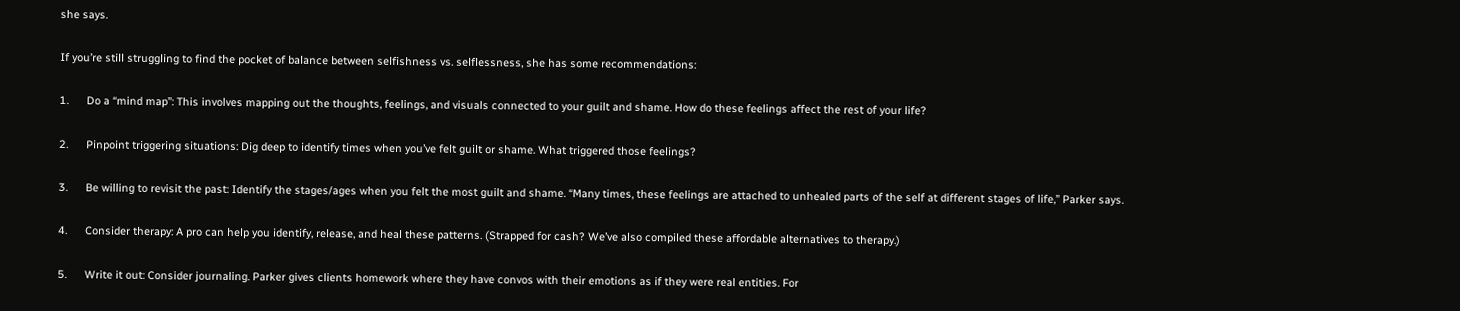she says.

If you’re still struggling to find the pocket of balance between selfishness vs. selflessness, she has some recommendations:

1.      Do a “mind map”: This involves mapping out the thoughts, feelings, and visuals connected to your guilt and shame. How do these feelings affect the rest of your life?

2.      Pinpoint triggering situations: Dig deep to identify times when you’ve felt guilt or shame. What triggered those feelings?

3.      Be willing to revisit the past: Identify the stages/ages when you felt the most guilt and shame. “Many times, these feelings are attached to unhealed parts of the self at different stages of life,” Parker says.

4.      Consider therapy: A pro can help you identify, release, and heal these patterns. (Strapped for cash? We’ve also compiled these affordable alternatives to therapy.)

5.      Write it out: Consider journaling. Parker gives clients homework where they have convos with their emotions as if they were real entities. For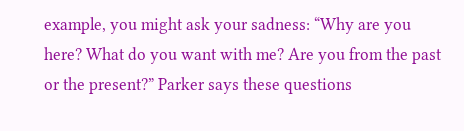example, you might ask your sadness: “Why are you here? What do you want with me? Are you from the past or the present?” Parker says these questions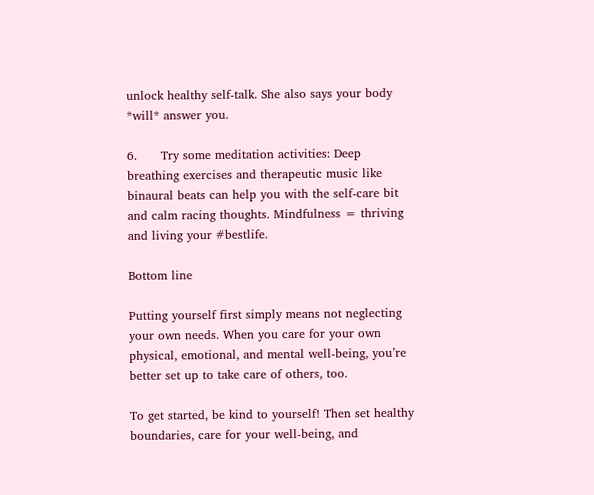unlock healthy self-talk. She also says your body *will* answer you.

6.      Try some meditation activities: Deep breathing exercises and therapeutic music like binaural beats can help you with the self-care bit and calm racing thoughts. Mindfulness = thriving and living your #bestlife.

Bottom line

Putting yourself first simply means not neglecting your own needs. When you care for your own physical, emotional, and mental well-being, you’re better set up to take care of others, too.

To get started, be kind to yourself! Then set healthy boundaries, care for your well-being, and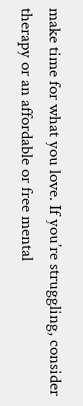make time for what you love. If you’re struggling, consider therapy or an affordable or free mental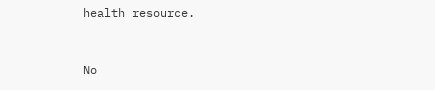health resource.


No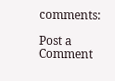comments:

Post a Comment